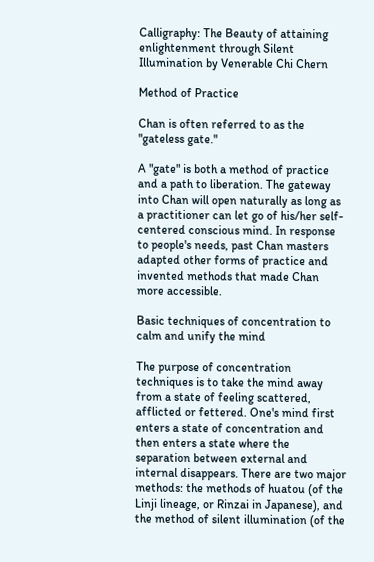Calligraphy: The Beauty of attaining enlightenment through Silent Illumination by Venerable Chi Chern

Method of Practice

Chan is often referred to as the "gateless gate."

A "gate" is both a method of practice and a path to liberation. The gateway into Chan will open naturally as long as a practitioner can let go of his/her self-centered conscious mind. In response to people's needs, past Chan masters adapted other forms of practice and invented methods that made Chan more accessible.

Basic techniques of concentration to calm and unify the mind

The purpose of concentration techniques is to take the mind away from a state of feeling scattered, afflicted or fettered. One's mind first enters a state of concentration and then enters a state where the separation between external and internal disappears. There are two major methods: the methods of huatou (of the Linji lineage, or Rinzai in Japanese), and the method of silent illumination (of the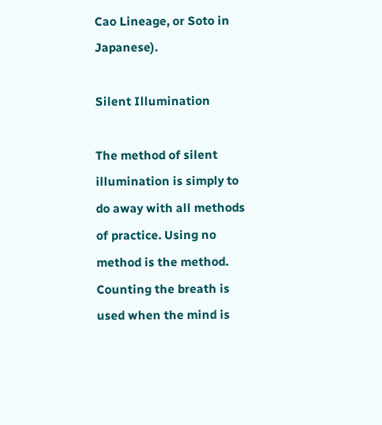Cao Lineage, or Soto in Japanese).

Silent Illumination

The method of silent illumination is simply to do away with all methods of practice. Using no method is the method. Counting the breath is used when the mind is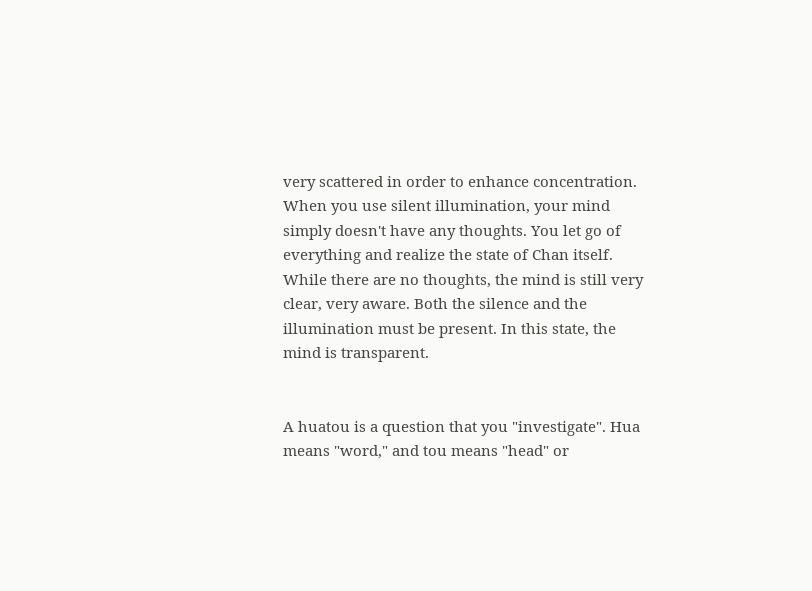very scattered in order to enhance concentration. When you use silent illumination, your mind simply doesn't have any thoughts. You let go of everything and realize the state of Chan itself. While there are no thoughts, the mind is still very clear, very aware. Both the silence and the illumination must be present. In this state, the mind is transparent.


A huatou is a question that you "investigate". Hua means "word," and tou means "head" or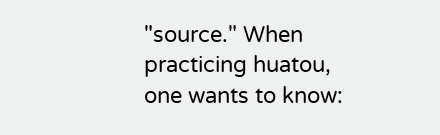"source." When practicing huatou, one wants to know: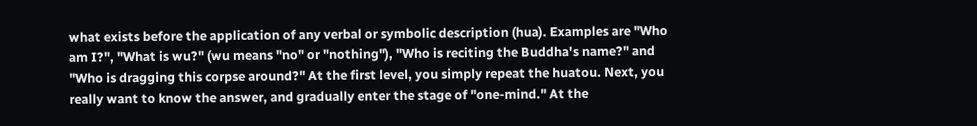what exists before the application of any verbal or symbolic description (hua). Examples are "Who am I?", "What is wu?" (wu means "no" or "nothing"), "Who is reciting the Buddha's name?" and "Who is dragging this corpse around?" At the first level, you simply repeat the huatou. Next, you really want to know the answer, and gradually enter the stage of "one-mind." At the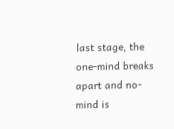last stage, the one-mind breaks apart and no-mind is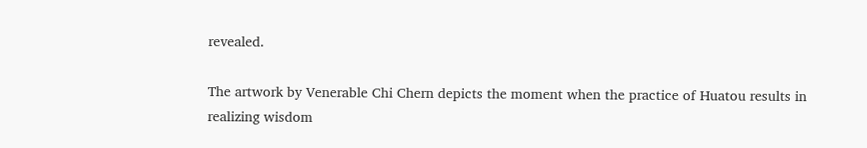revealed.

The artwork by Venerable Chi Chern depicts the moment when the practice of Huatou results in realizing wisdom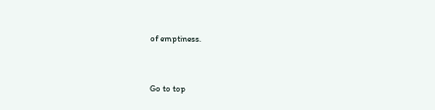of emptiness.



Go to top